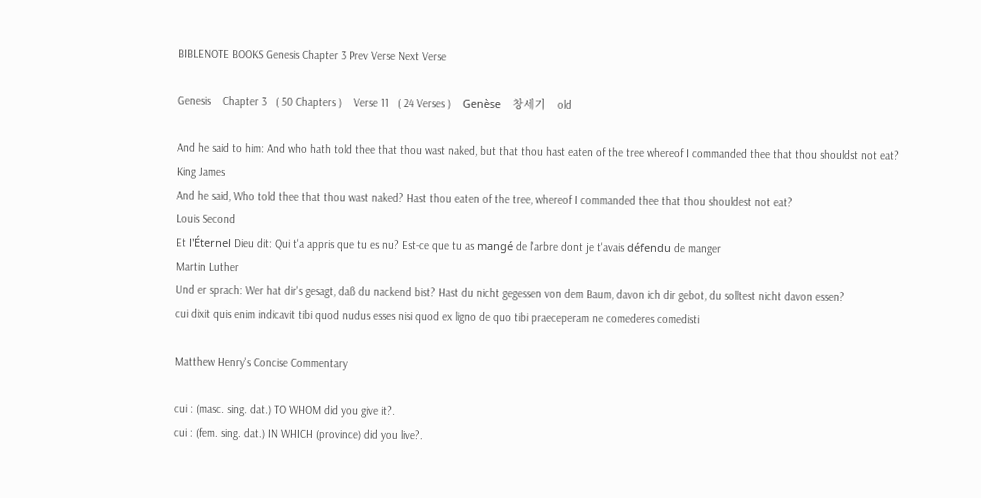BIBLENOTE BOOKS Genesis Chapter 3 Prev Verse Next Verse

Genesis    Chapter 3   ( 50 Chapters )    Verse 11   ( 24 Verses )    Genèse    창세기    old

And he said to him: And who hath told thee that thou wast naked, but that thou hast eaten of the tree whereof I commanded thee that thou shouldst not eat?
King James
And he said, Who told thee that thou wast naked? Hast thou eaten of the tree, whereof I commanded thee that thou shouldest not eat?
Louis Second
Et l'Éternel Dieu dit: Qui t'a appris que tu es nu? Est-ce que tu as mangé de l'arbre dont je t'avais défendu de manger
Martin Luther
Und er sprach: Wer hat dir's gesagt, daß du nackend bist? Hast du nicht gegessen von dem Baum, davon ich dir gebot, du solltest nicht davon essen?
cui dixit quis enim indicavit tibi quod nudus esses nisi quod ex ligno de quo tibi praeceperam ne comederes comedisti

Matthew Henry's Concise Commentary

cui : (masc. sing. dat.) TO WHOM did you give it?.
cui : (fem. sing. dat.) IN WHICH (province) did you live?.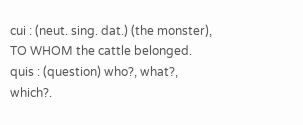cui : (neut. sing. dat.) (the monster), TO WHOM the cattle belonged.
quis : (question) who?, what?, which?.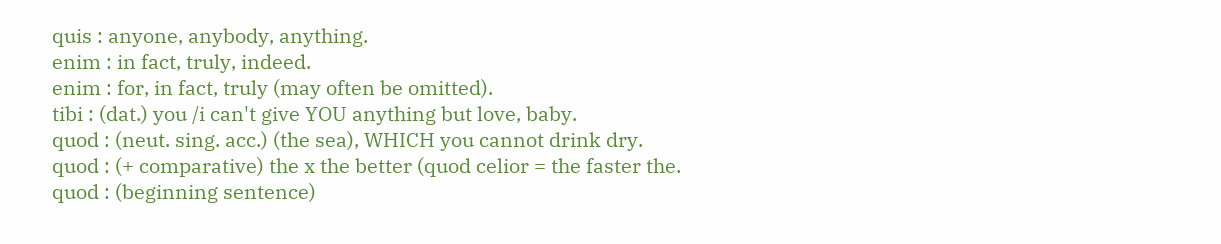quis : anyone, anybody, anything.
enim : in fact, truly, indeed.
enim : for, in fact, truly (may often be omitted).
tibi : (dat.) you /i can't give YOU anything but love, baby.
quod : (neut. sing. acc.) (the sea), WHICH you cannot drink dry.
quod : (+ comparative) the x the better (quod celior = the faster the.
quod : (beginning sentence)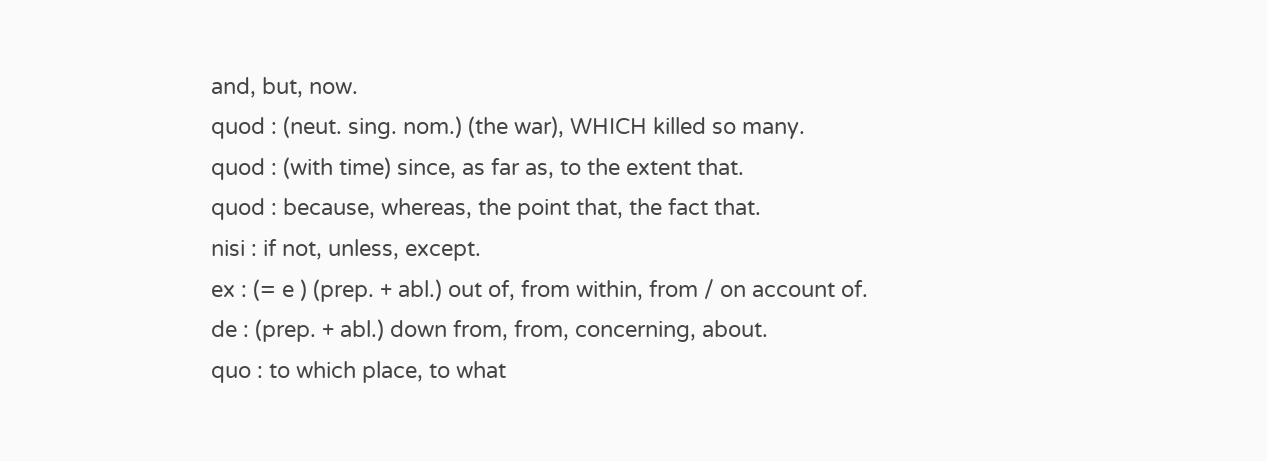and, but, now.
quod : (neut. sing. nom.) (the war), WHICH killed so many.
quod : (with time) since, as far as, to the extent that.
quod : because, whereas, the point that, the fact that.
nisi : if not, unless, except.
ex : (= e ) (prep. + abl.) out of, from within, from / on account of.
de : (prep. + abl.) down from, from, concerning, about.
quo : to which place, to what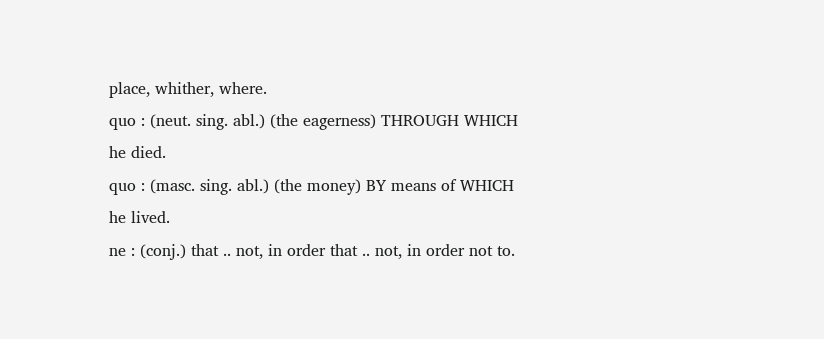place, whither, where.
quo : (neut. sing. abl.) (the eagerness) THROUGH WHICH he died.
quo : (masc. sing. abl.) (the money) BY means of WHICH he lived.
ne : (conj.) that .. not, in order that .. not, in order not to.